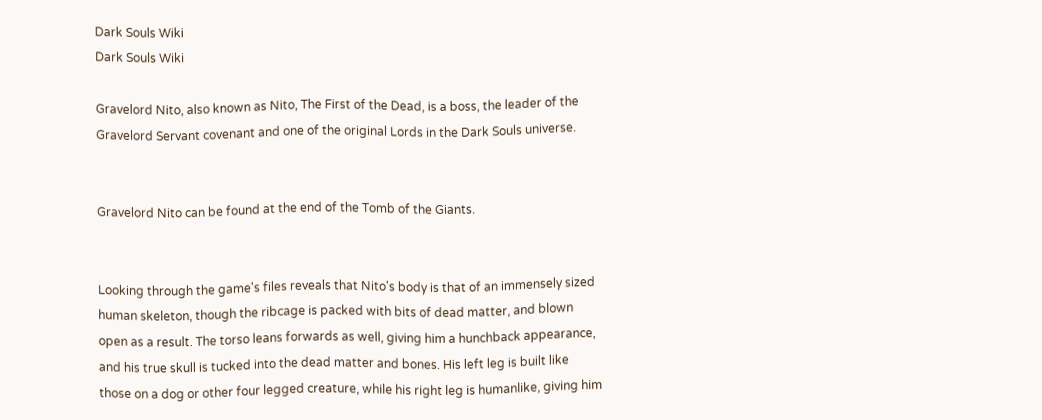Dark Souls Wiki
Dark Souls Wiki

Gravelord Nito, also known as Nito, The First of the Dead, is a boss, the leader of the Gravelord Servant covenant and one of the original Lords in the Dark Souls universe.


Gravelord Nito can be found at the end of the Tomb of the Giants.


Looking through the game's files reveals that Nito's body is that of an immensely sized human skeleton, though the ribcage is packed with bits of dead matter, and blown open as a result. The torso leans forwards as well, giving him a hunchback appearance, and his true skull is tucked into the dead matter and bones. His left leg is built like those on a dog or other four legged creature, while his right leg is humanlike, giving him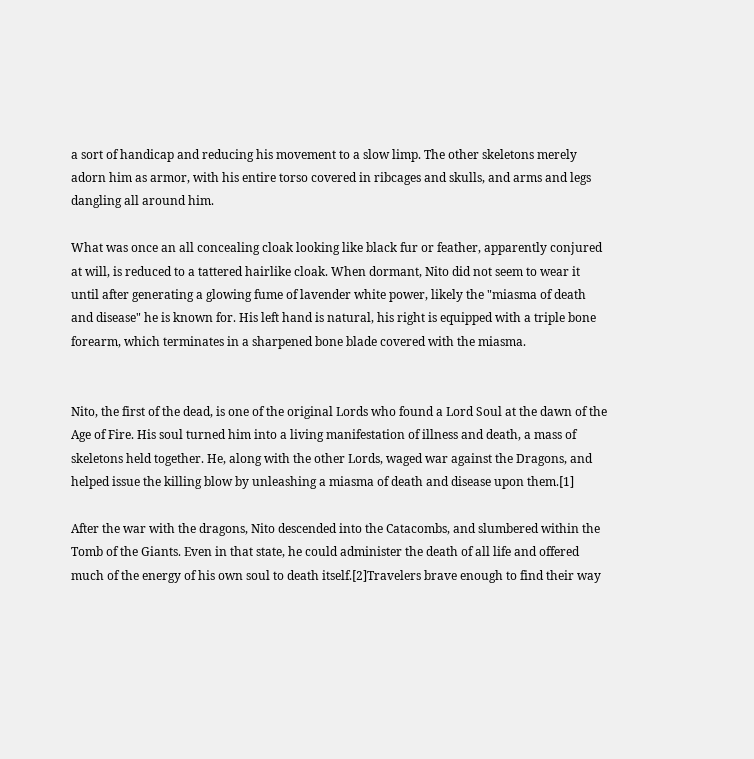a sort of handicap and reducing his movement to a slow limp. The other skeletons merely adorn him as armor, with his entire torso covered in ribcages and skulls, and arms and legs dangling all around him.

What was once an all concealing cloak looking like black fur or feather, apparently conjured at will, is reduced to a tattered hairlike cloak. When dormant, Nito did not seem to wear it until after generating a glowing fume of lavender white power, likely the "miasma of death and disease" he is known for. His left hand is natural, his right is equipped with a triple bone forearm, which terminates in a sharpened bone blade covered with the miasma.


Nito, the first of the dead, is one of the original Lords who found a Lord Soul at the dawn of the Age of Fire. His soul turned him into a living manifestation of illness and death, a mass of skeletons held together. He, along with the other Lords, waged war against the Dragons, and helped issue the killing blow by unleashing a miasma of death and disease upon them.[1]

After the war with the dragons, Nito descended into the Catacombs, and slumbered within the Tomb of the Giants. Even in that state, he could administer the death of all life and offered much of the energy of his own soul to death itself.[2]Travelers brave enough to find their way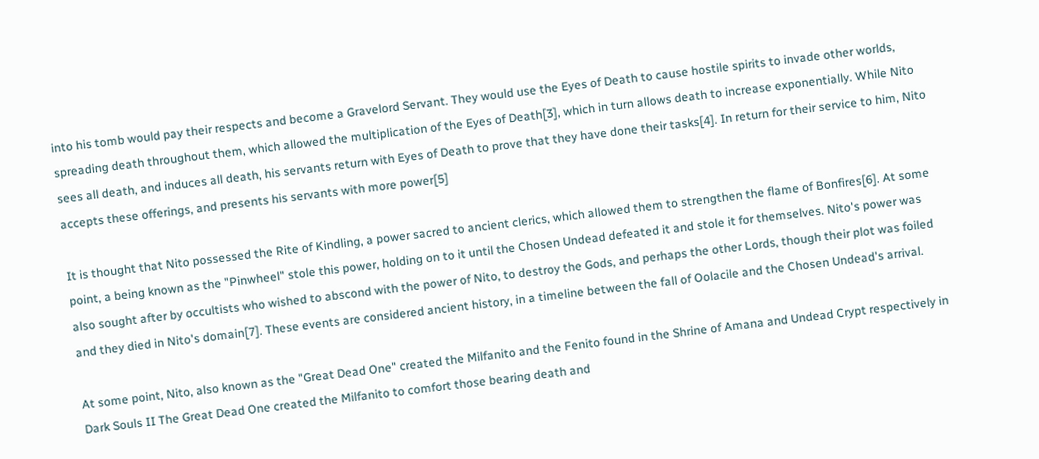into his tomb would pay their respects and become a Gravelord Servant. They would use the Eyes of Death to cause hostile spirits to invade other worlds, spreading death throughout them, which allowed the multiplication of the Eyes of Death[3], which in turn allows death to increase exponentially. While Nito sees all death, and induces all death, his servants return with Eyes of Death to prove that they have done their tasks[4]. In return for their service to him, Nito accepts these offerings, and presents his servants with more power[5]

It is thought that Nito possessed the Rite of Kindling, a power sacred to ancient clerics, which allowed them to strengthen the flame of Bonfires[6]. At some point, a being known as the "Pinwheel" stole this power, holding on to it until the Chosen Undead defeated it and stole it for themselves. Nito's power was also sought after by occultists who wished to abscond with the power of Nito, to destroy the Gods, and perhaps the other Lords, though their plot was foiled and they died in Nito's domain[7]. These events are considered ancient history, in a timeline between the fall of Oolacile and the Chosen Undead's arrival.

At some point, Nito, also known as the "Great Dead One" created the Milfanito and the Fenito found in the Shrine of Amana and Undead Crypt respectively in Dark Souls II The Great Dead One created the Milfanito to comfort those bearing death and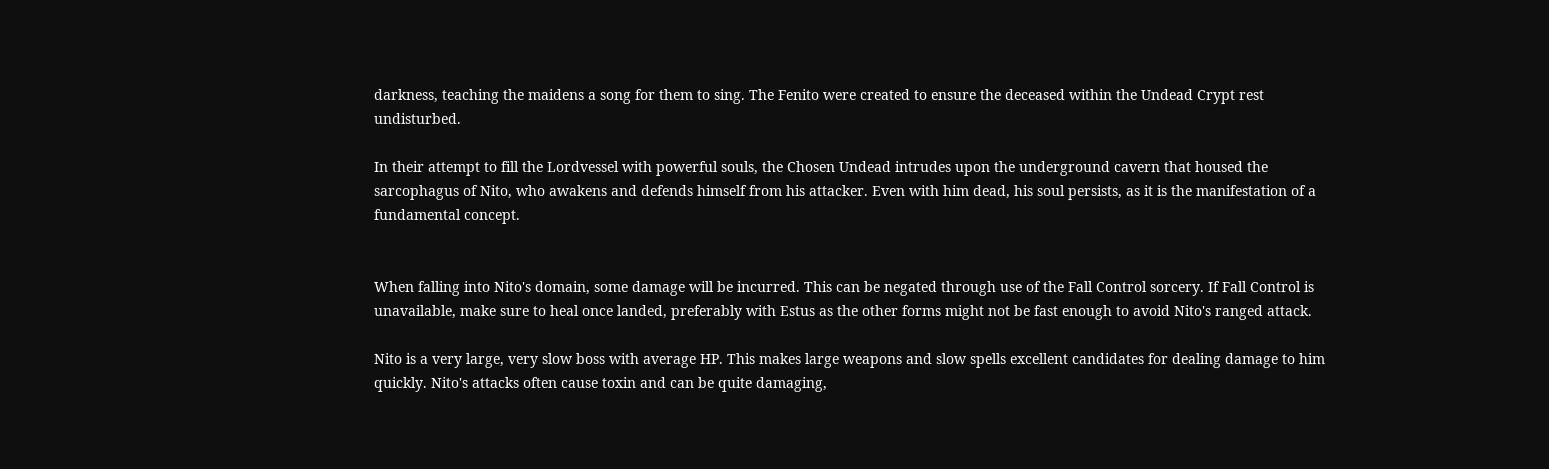darkness, teaching the maidens a song for them to sing. The Fenito were created to ensure the deceased within the Undead Crypt rest undisturbed.

In their attempt to fill the Lordvessel with powerful souls, the Chosen Undead intrudes upon the underground cavern that housed the sarcophagus of Nito, who awakens and defends himself from his attacker. Even with him dead, his soul persists, as it is the manifestation of a fundamental concept.


When falling into Nito's domain, some damage will be incurred. This can be negated through use of the Fall Control sorcery. If Fall Control is unavailable, make sure to heal once landed, preferably with Estus as the other forms might not be fast enough to avoid Nito's ranged attack.

Nito is a very large, very slow boss with average HP. This makes large weapons and slow spells excellent candidates for dealing damage to him quickly. Nito's attacks often cause toxin and can be quite damaging,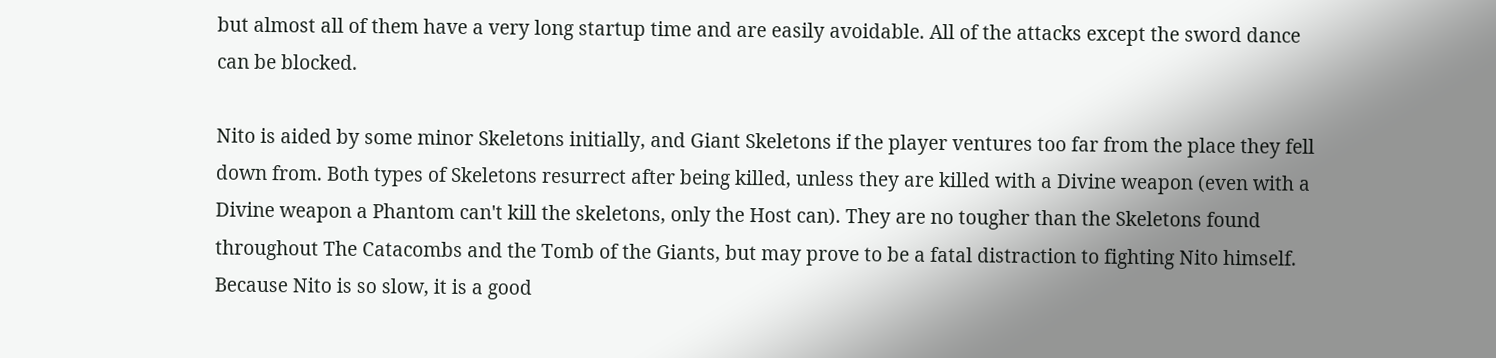but almost all of them have a very long startup time and are easily avoidable. All of the attacks except the sword dance can be blocked.

Nito is aided by some minor Skeletons initially, and Giant Skeletons if the player ventures too far from the place they fell down from. Both types of Skeletons resurrect after being killed, unless they are killed with a Divine weapon (even with a Divine weapon a Phantom can't kill the skeletons, only the Host can). They are no tougher than the Skeletons found throughout The Catacombs and the Tomb of the Giants, but may prove to be a fatal distraction to fighting Nito himself. Because Nito is so slow, it is a good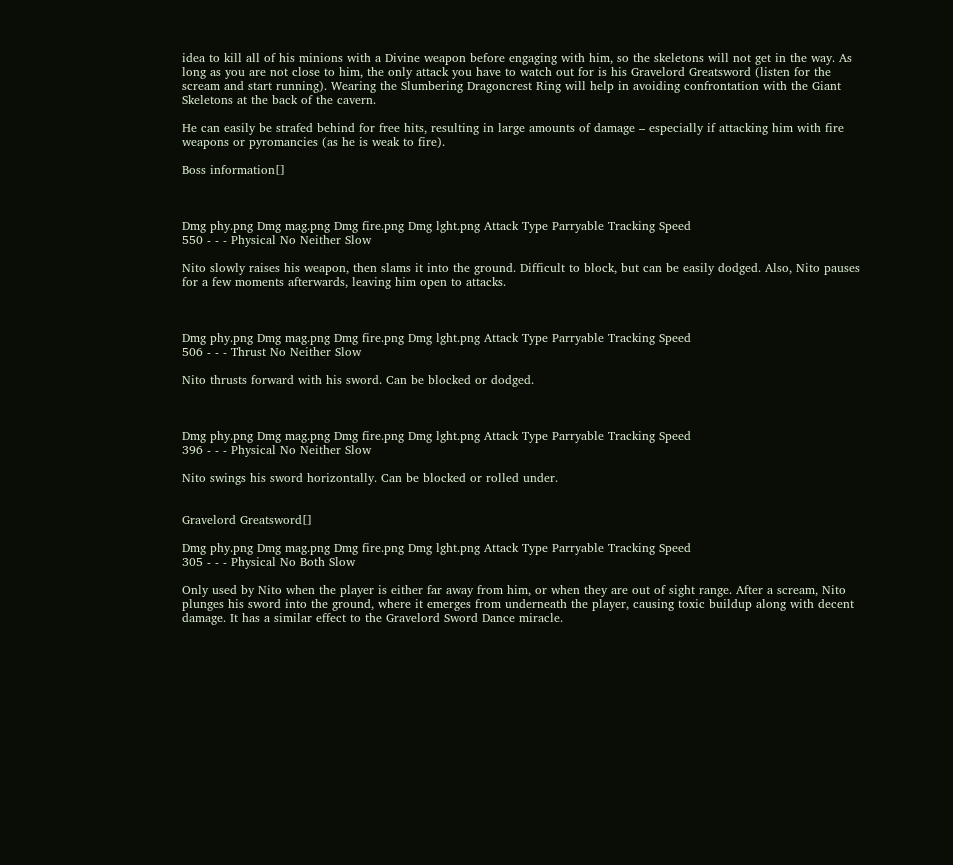idea to kill all of his minions with a Divine weapon before engaging with him, so the skeletons will not get in the way. As long as you are not close to him, the only attack you have to watch out for is his Gravelord Greatsword (listen for the scream and start running). Wearing the Slumbering Dragoncrest Ring will help in avoiding confrontation with the Giant Skeletons at the back of the cavern.

He can easily be strafed behind for free hits, resulting in large amounts of damage – especially if attacking him with fire weapons or pyromancies (as he is weak to fire).

Boss information[]



Dmg phy.png Dmg mag.png Dmg fire.png Dmg lght.png Attack Type Parryable Tracking Speed
550 - - - Physical No Neither Slow

Nito slowly raises his weapon, then slams it into the ground. Difficult to block, but can be easily dodged. Also, Nito pauses for a few moments afterwards, leaving him open to attacks.



Dmg phy.png Dmg mag.png Dmg fire.png Dmg lght.png Attack Type Parryable Tracking Speed
506 - - - Thrust No Neither Slow

Nito thrusts forward with his sword. Can be blocked or dodged.



Dmg phy.png Dmg mag.png Dmg fire.png Dmg lght.png Attack Type Parryable Tracking Speed
396 - - - Physical No Neither Slow

Nito swings his sword horizontally. Can be blocked or rolled under.


Gravelord Greatsword[]

Dmg phy.png Dmg mag.png Dmg fire.png Dmg lght.png Attack Type Parryable Tracking Speed
305 - - - Physical No Both Slow

Only used by Nito when the player is either far away from him, or when they are out of sight range. After a scream, Nito plunges his sword into the ground, where it emerges from underneath the player, causing toxic buildup along with decent damage. It has a similar effect to the Gravelord Sword Dance miracle.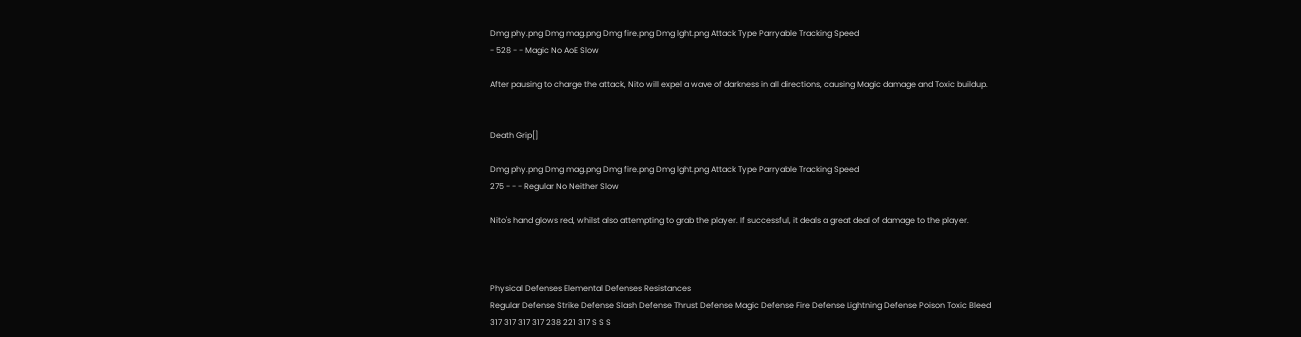Dmg phy.png Dmg mag.png Dmg fire.png Dmg lght.png Attack Type Parryable Tracking Speed
- 528 - - Magic No AoE Slow

After pausing to charge the attack, Nito will expel a wave of darkness in all directions, causing Magic damage and Toxic buildup.


Death Grip[]

Dmg phy.png Dmg mag.png Dmg fire.png Dmg lght.png Attack Type Parryable Tracking Speed
275 - - - Regular No Neither Slow

Nito's hand glows red, whilst also attempting to grab the player. If successful, it deals a great deal of damage to the player.



Physical Defenses Elemental Defenses Resistances
Regular Defense Strike Defense Slash Defense Thrust Defense Magic Defense Fire Defense Lightning Defense Poison Toxic Bleed
317 317 317 317 238 221 317 S S S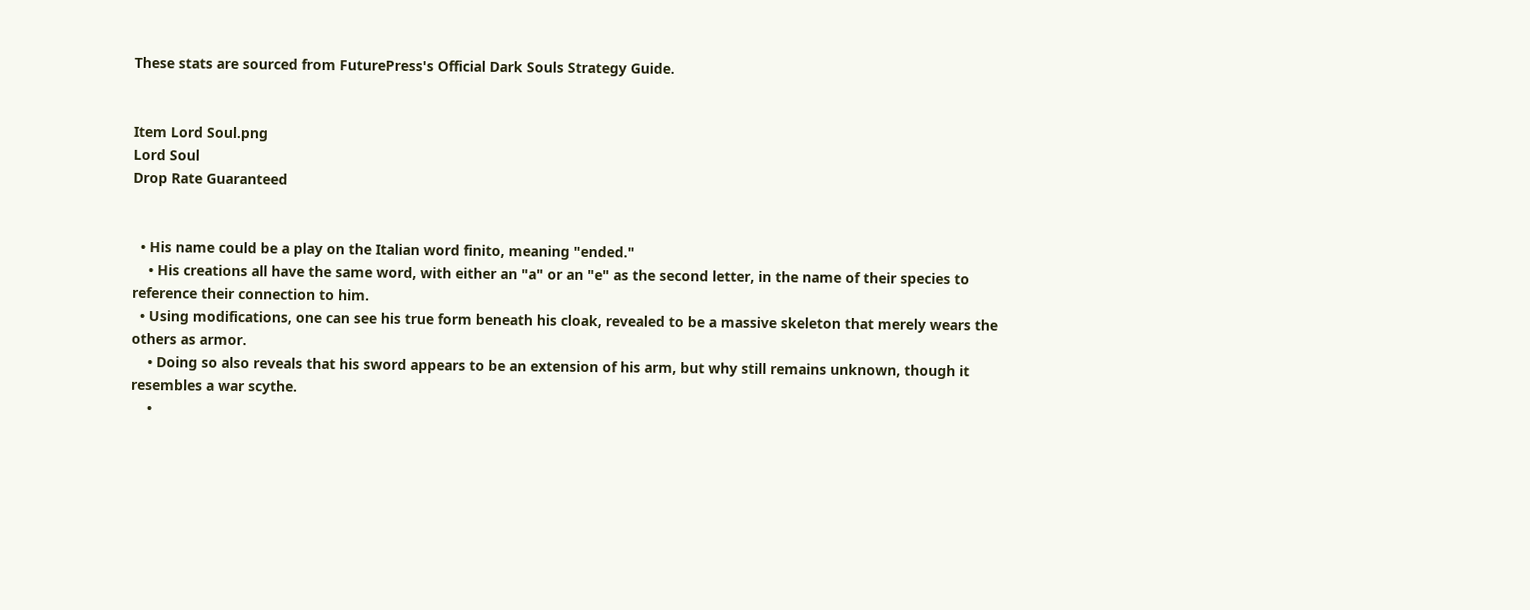These stats are sourced from FuturePress's Official Dark Souls Strategy Guide.


Item Lord Soul.png
Lord Soul
Drop Rate Guaranteed


  • His name could be a play on the Italian word finito, meaning "ended."
    • His creations all have the same word, with either an "a" or an "e" as the second letter, in the name of their species to reference their connection to him.
  • Using modifications, one can see his true form beneath his cloak, revealed to be a massive skeleton that merely wears the others as armor.
    • Doing so also reveals that his sword appears to be an extension of his arm, but why still remains unknown, though it resembles a war scythe.
    •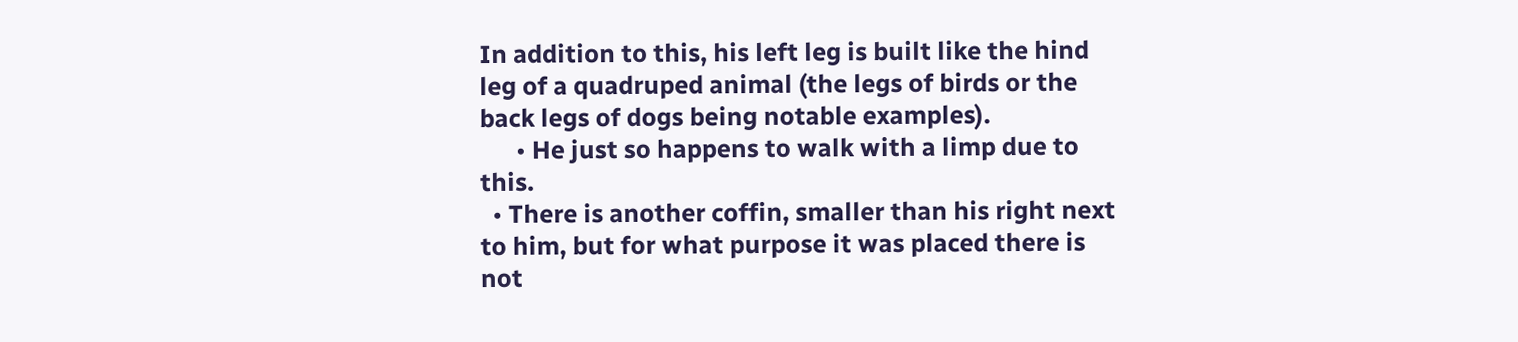In addition to this, his left leg is built like the hind leg of a quadruped animal (the legs of birds or the back legs of dogs being notable examples).
      • He just so happens to walk with a limp due to this.
  • There is another coffin, smaller than his right next to him, but for what purpose it was placed there is not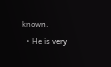known.
  • He is very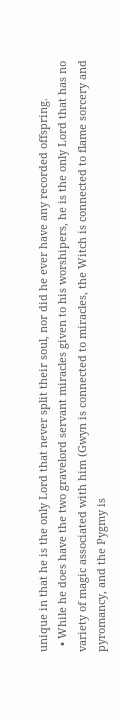unique in that he is the only Lord that never split their soul, nor did he ever have any recorded offspring.
  • While he does have the two gravelord servant miracles given to his worshipers, he is the only Lord that has no variety of magic associated with him (Gwyn is connected to miracles, the Witch is connected to flame sorcery and pyromancy, and the Pygmy is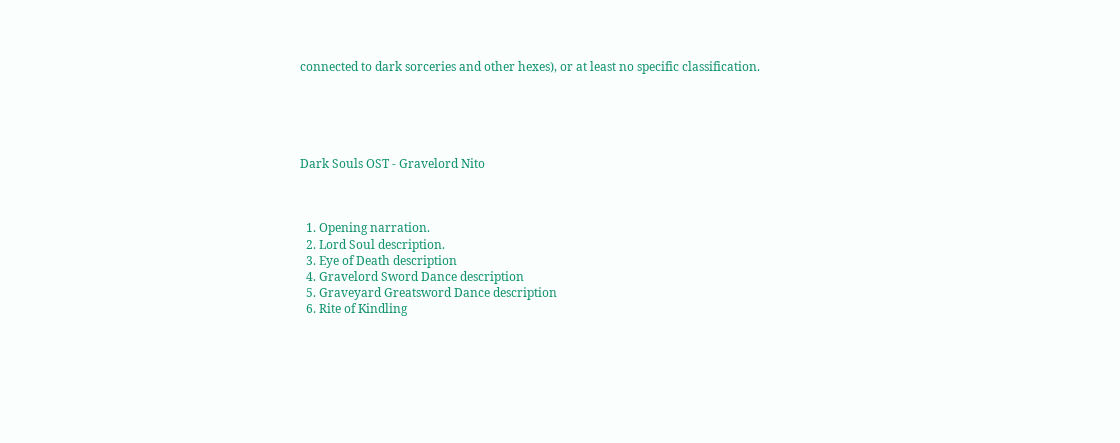connected to dark sorceries and other hexes), or at least no specific classification.





Dark Souls OST - Gravelord Nito



  1. Opening narration.
  2. Lord Soul description.
  3. Eye of Death description
  4. Gravelord Sword Dance description
  5. Graveyard Greatsword Dance description
  6. Rite of Kindling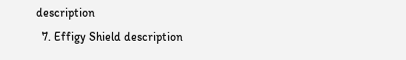description
  7. Effigy Shield description